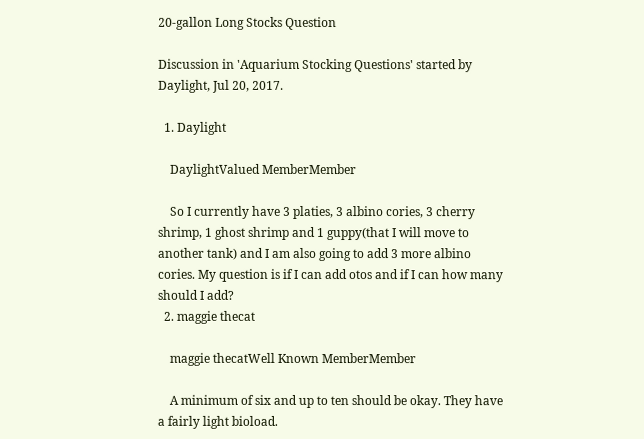20-gallon Long Stocks Question

Discussion in 'Aquarium Stocking Questions' started by Daylight, Jul 20, 2017.

  1. Daylight

    DaylightValued MemberMember

    So I currently have 3 platies, 3 albino cories, 3 cherry shrimp, 1 ghost shrimp and 1 guppy(that I will move to another tank) and I am also going to add 3 more albino cories. My question is if I can add otos and if I can how many should I add?
  2. maggie thecat

    maggie thecatWell Known MemberMember

    A minimum of six and up to ten should be okay. They have a fairly light bioload.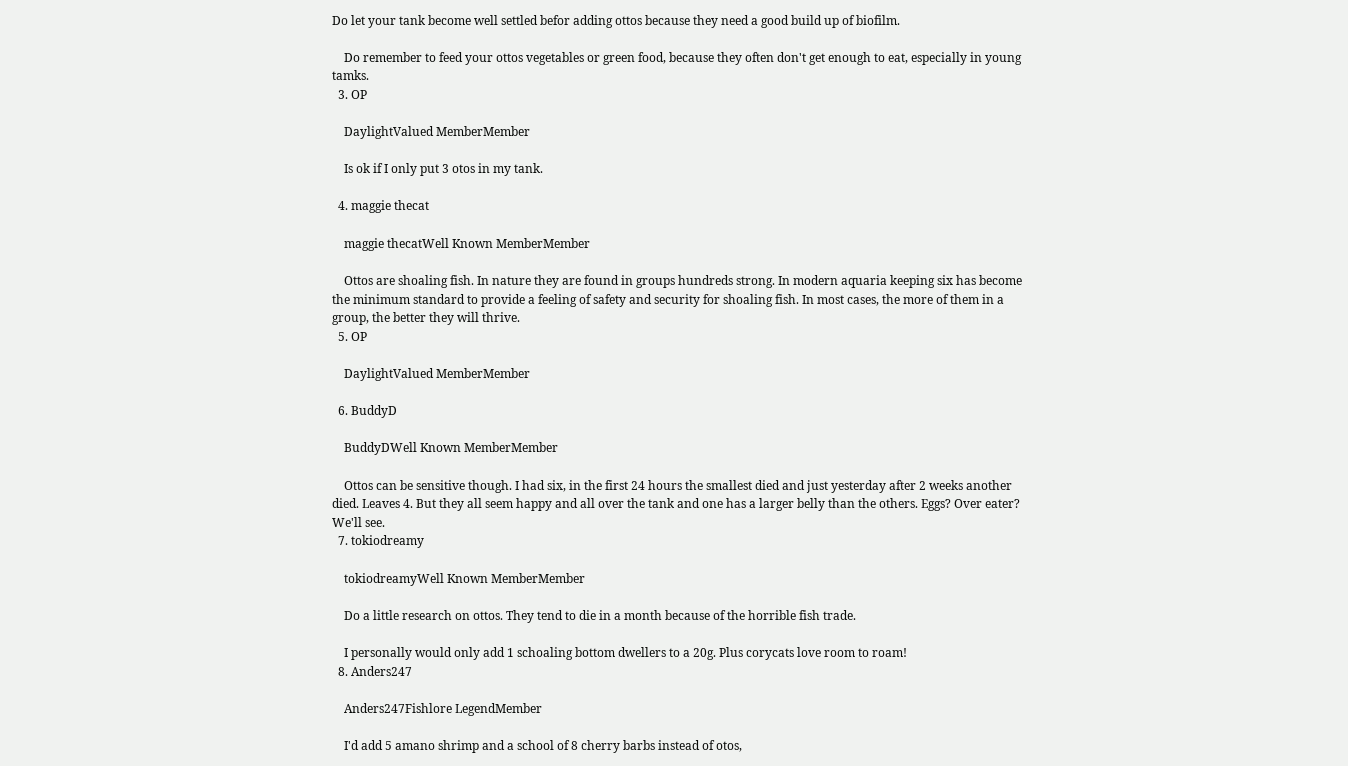Do let your tank become well settled befor adding ottos because they need a good build up of biofilm.

    Do remember to feed your ottos vegetables or green food, because they often don't get enough to eat, especially in young tamks.
  3. OP

    DaylightValued MemberMember

    Is ok if I only put 3 otos in my tank.

  4. maggie thecat

    maggie thecatWell Known MemberMember

    Ottos are shoaling fish. In nature they are found in groups hundreds strong. In modern aquaria keeping six has become the minimum standard to provide a feeling of safety and security for shoaling fish. In most cases, the more of them in a group, the better they will thrive.
  5. OP

    DaylightValued MemberMember

  6. BuddyD

    BuddyDWell Known MemberMember

    Ottos can be sensitive though. I had six, in the first 24 hours the smallest died and just yesterday after 2 weeks another died. Leaves 4. But they all seem happy and all over the tank and one has a larger belly than the others. Eggs? Over eater? We'll see.
  7. tokiodreamy

    tokiodreamyWell Known MemberMember

    Do a little research on ottos. They tend to die in a month because of the horrible fish trade.

    I personally would only add 1 schoaling bottom dwellers to a 20g. Plus corycats love room to roam!
  8. Anders247

    Anders247Fishlore LegendMember

    I'd add 5 amano shrimp and a school of 8 cherry barbs instead of otos,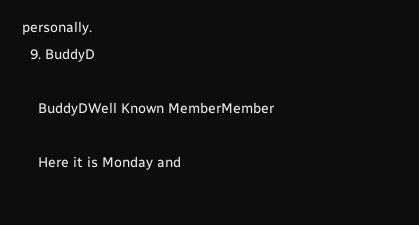personally.
  9. BuddyD

    BuddyDWell Known MemberMember

    Here it is Monday and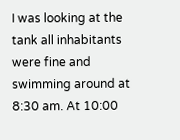I was looking at the tank all inhabitants were fine and swimming around at 8:30 am. At 10:00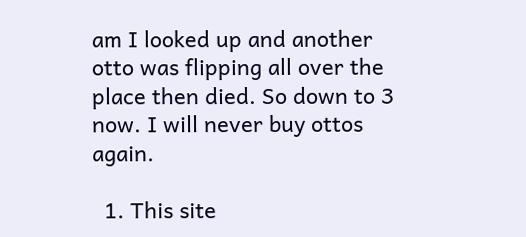am I looked up and another otto was flipping all over the place then died. So down to 3 now. I will never buy ottos again.

  1. This site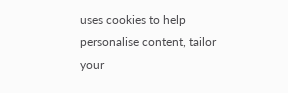uses cookies to help personalise content, tailor your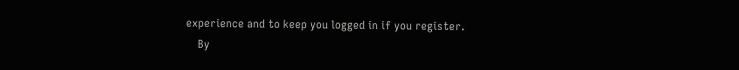experience and to keep you logged in if you register.
    By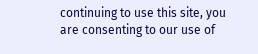continuing to use this site, you are consenting to our use of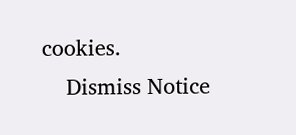cookies.
    Dismiss Notice